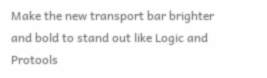Make the new transport bar brighter and bold to stand out like Logic and Protools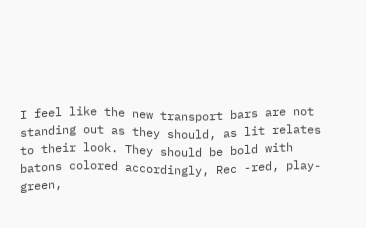I feel like the new transport bars are not standing out as they should, as lit relates to their look. They should be bold with batons colored accordingly, Rec -red, play- green,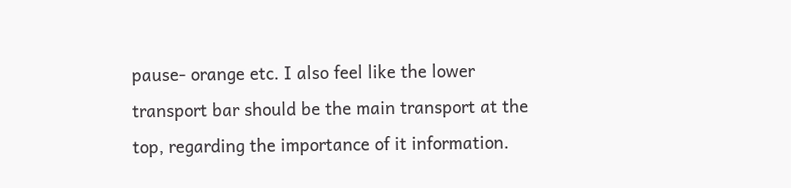pause- orange etc. I also feel like the lower transport bar should be the main transport at the top, regarding the importance of it information.